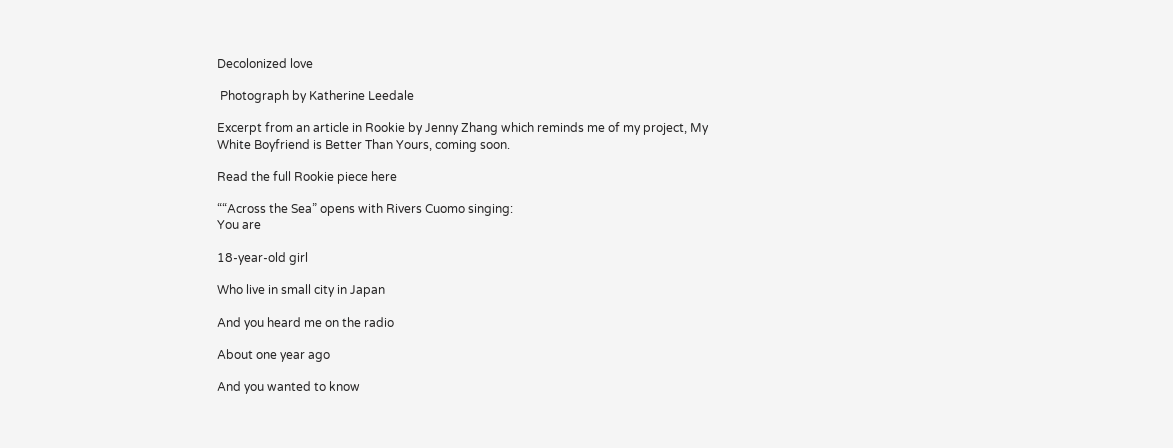Decolonized love

 Photograph by Katherine Leedale

Excerpt from an article in Rookie by Jenny Zhang which reminds me of my project, My White Boyfriend is Better Than Yours, coming soon.

Read the full Rookie piece here

““Across the Sea” opens with Rivers Cuomo singing:
You are

18-year-old girl

Who live in small city in Japan

And you heard me on the radio

About one year ago

And you wanted to know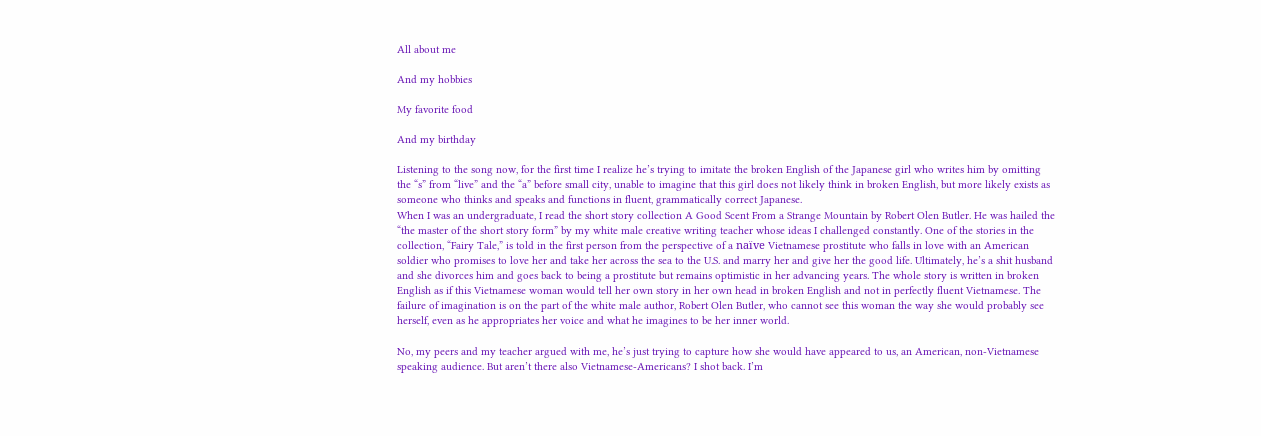All about me

And my hobbies

My favorite food

And my birthday

Listening to the song now, for the first time I realize he’s trying to imitate the broken English of the Japanese girl who writes him by omitting the “s” from “live” and the “a” before small city, unable to imagine that this girl does not likely think in broken English, but more likely exists as someone who thinks and speaks and functions in fluent, grammatically correct Japanese.
When I was an undergraduate, I read the short story collection A Good Scent From a Strange Mountain by Robert Olen Butler. He was hailed the “the master of the short story form” by my white male creative writing teacher whose ideas I challenged constantly. One of the stories in the collection, “Fairy Tale,” is told in the first person from the perspective of a naïve Vietnamese prostitute who falls in love with an American soldier who promises to love her and take her across the sea to the U.S. and marry her and give her the good life. Ultimately, he’s a shit husband and she divorces him and goes back to being a prostitute but remains optimistic in her advancing years. The whole story is written in broken English as if this Vietnamese woman would tell her own story in her own head in broken English and not in perfectly fluent Vietnamese. The failure of imagination is on the part of the white male author, Robert Olen Butler, who cannot see this woman the way she would probably see herself, even as he appropriates her voice and what he imagines to be her inner world.

No, my peers and my teacher argued with me, he’s just trying to capture how she would have appeared to us, an American, non-Vietnamese speaking audience. But aren’t there also Vietnamese-Americans? I shot back. I’m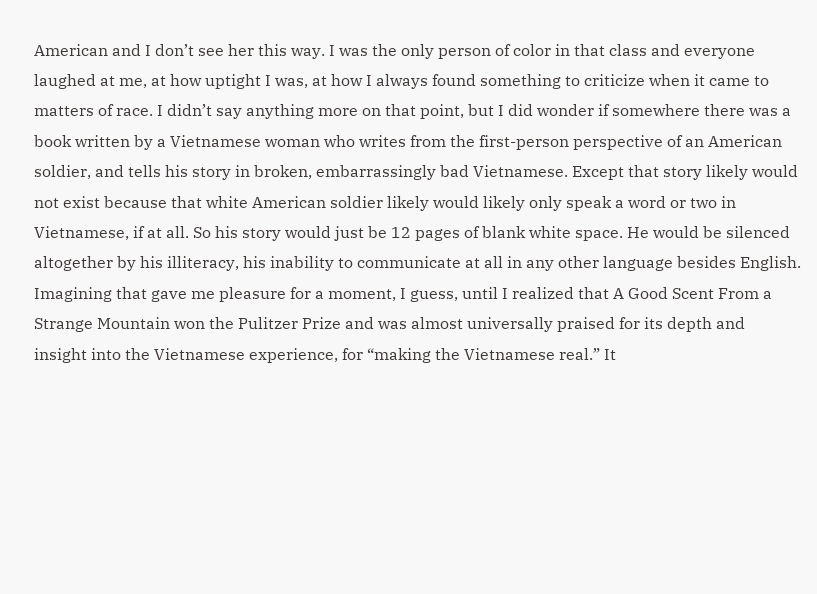American and I don’t see her this way. I was the only person of color in that class and everyone laughed at me, at how uptight I was, at how I always found something to criticize when it came to matters of race. I didn’t say anything more on that point, but I did wonder if somewhere there was a book written by a Vietnamese woman who writes from the first-person perspective of an American soldier, and tells his story in broken, embarrassingly bad Vietnamese. Except that story likely would not exist because that white American soldier likely would likely only speak a word or two in Vietnamese, if at all. So his story would just be 12 pages of blank white space. He would be silenced altogether by his illiteracy, his inability to communicate at all in any other language besides English. Imagining that gave me pleasure for a moment, I guess, until I realized that A Good Scent From a Strange Mountain won the Pulitzer Prize and was almost universally praised for its depth and insight into the Vietnamese experience, for “making the Vietnamese real.” It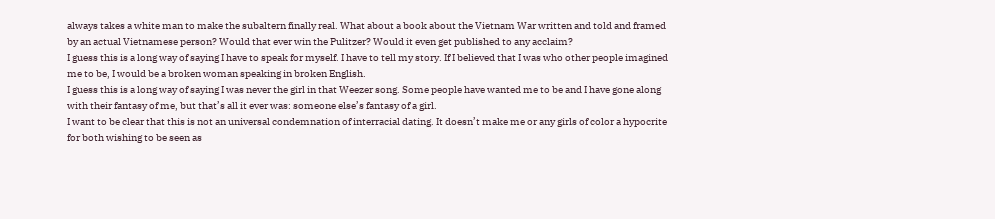always takes a white man to make the subaltern finally real. What about a book about the Vietnam War written and told and framed by an actual Vietnamese person? Would that ever win the Pulitzer? Would it even get published to any acclaim?
I guess this is a long way of saying I have to speak for myself. I have to tell my story. If I believed that I was who other people imagined me to be, I would be a broken woman speaking in broken English.
I guess this is a long way of saying I was never the girl in that Weezer song. Some people have wanted me to be and I have gone along with their fantasy of me, but that’s all it ever was: someone else’s fantasy of a girl.
I want to be clear that this is not an universal condemnation of interracial dating. It doesn’t make me or any girls of color a hypocrite for both wishing to be seen as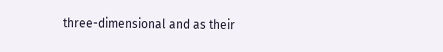three-dimensional and as their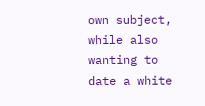own subject, while also wanting to date a white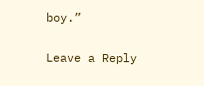boy.”

Leave a Reply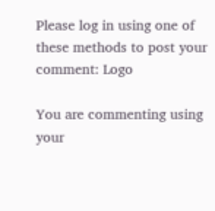Please log in using one of these methods to post your comment: Logo

You are commenting using your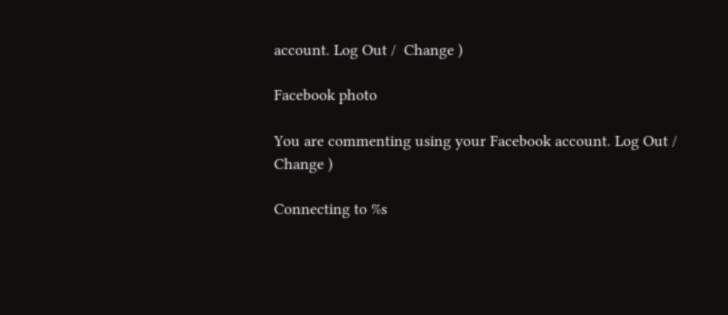account. Log Out /  Change )

Facebook photo

You are commenting using your Facebook account. Log Out /  Change )

Connecting to %s